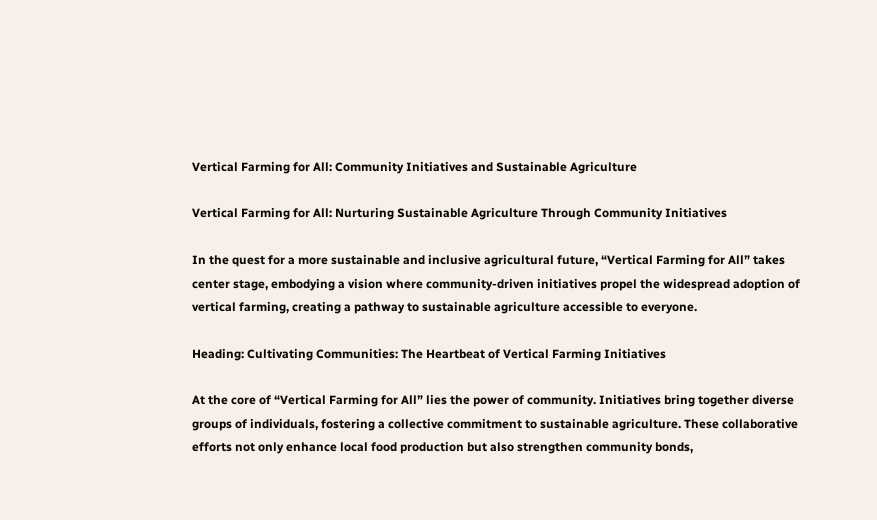Vertical Farming for All: Community Initiatives and Sustainable Agriculture

Vertical Farming for All: Nurturing Sustainable Agriculture Through Community Initiatives

In the quest for a more sustainable and inclusive agricultural future, “Vertical Farming for All” takes center stage, embodying a vision where community-driven initiatives propel the widespread adoption of vertical farming, creating a pathway to sustainable agriculture accessible to everyone.

Heading: Cultivating Communities: The Heartbeat of Vertical Farming Initiatives

At the core of “Vertical Farming for All” lies the power of community. Initiatives bring together diverse groups of individuals, fostering a collective commitment to sustainable agriculture. These collaborative efforts not only enhance local food production but also strengthen community bonds,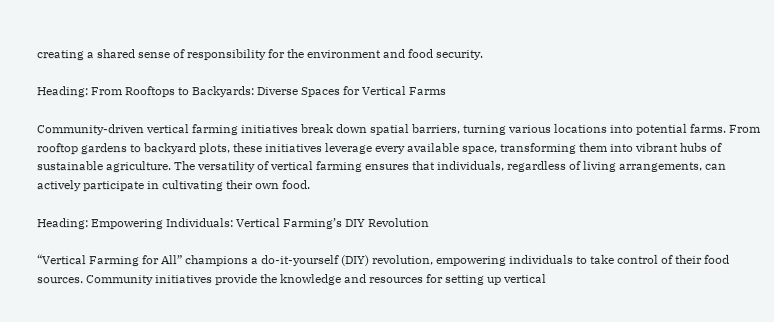creating a shared sense of responsibility for the environment and food security.

Heading: From Rooftops to Backyards: Diverse Spaces for Vertical Farms

Community-driven vertical farming initiatives break down spatial barriers, turning various locations into potential farms. From rooftop gardens to backyard plots, these initiatives leverage every available space, transforming them into vibrant hubs of sustainable agriculture. The versatility of vertical farming ensures that individuals, regardless of living arrangements, can actively participate in cultivating their own food.

Heading: Empowering Individuals: Vertical Farming’s DIY Revolution

“Vertical Farming for All” champions a do-it-yourself (DIY) revolution, empowering individuals to take control of their food sources. Community initiatives provide the knowledge and resources for setting up vertical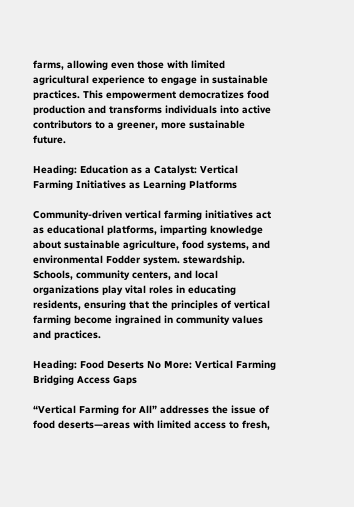farms, allowing even those with limited agricultural experience to engage in sustainable practices. This empowerment democratizes food production and transforms individuals into active contributors to a greener, more sustainable future.

Heading: Education as a Catalyst: Vertical Farming Initiatives as Learning Platforms

Community-driven vertical farming initiatives act as educational platforms, imparting knowledge about sustainable agriculture, food systems, and environmental Fodder system. stewardship. Schools, community centers, and local organizations play vital roles in educating residents, ensuring that the principles of vertical farming become ingrained in community values and practices.

Heading: Food Deserts No More: Vertical Farming Bridging Access Gaps

“Vertical Farming for All” addresses the issue of food deserts—areas with limited access to fresh,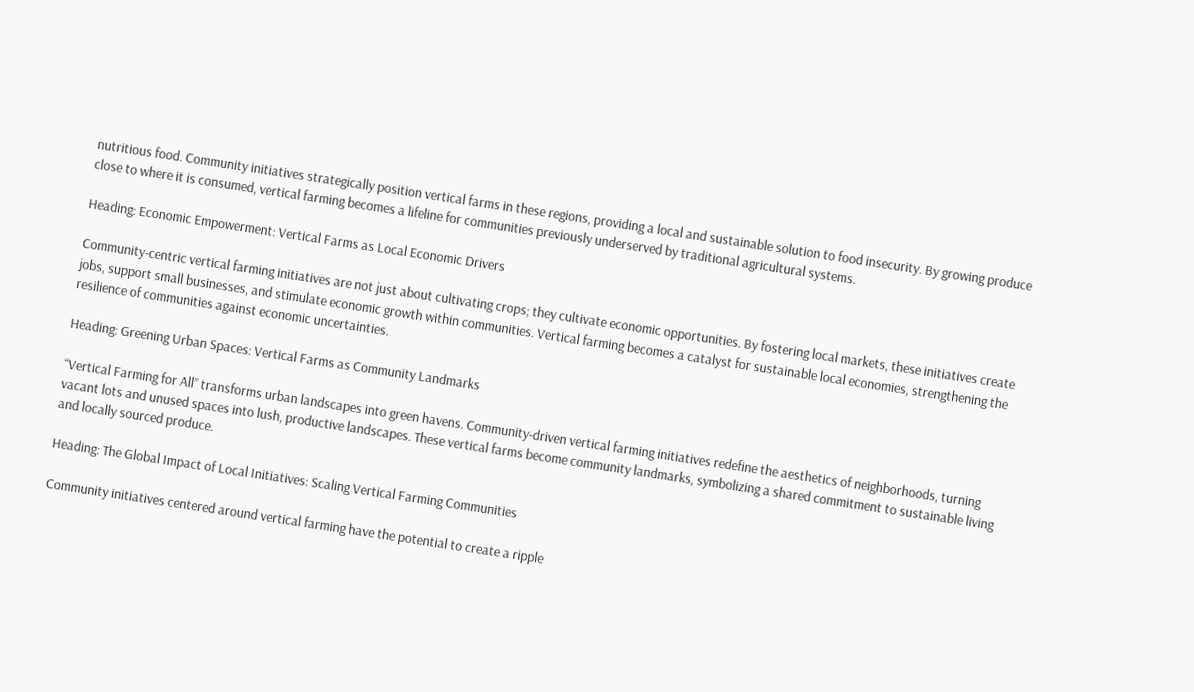nutritious food. Community initiatives strategically position vertical farms in these regions, providing a local and sustainable solution to food insecurity. By growing produce close to where it is consumed, vertical farming becomes a lifeline for communities previously underserved by traditional agricultural systems.

Heading: Economic Empowerment: Vertical Farms as Local Economic Drivers

Community-centric vertical farming initiatives are not just about cultivating crops; they cultivate economic opportunities. By fostering local markets, these initiatives create jobs, support small businesses, and stimulate economic growth within communities. Vertical farming becomes a catalyst for sustainable local economies, strengthening the resilience of communities against economic uncertainties.

Heading: Greening Urban Spaces: Vertical Farms as Community Landmarks

“Vertical Farming for All” transforms urban landscapes into green havens. Community-driven vertical farming initiatives redefine the aesthetics of neighborhoods, turning vacant lots and unused spaces into lush, productive landscapes. These vertical farms become community landmarks, symbolizing a shared commitment to sustainable living and locally sourced produce.

Heading: The Global Impact of Local Initiatives: Scaling Vertical Farming Communities

Community initiatives centered around vertical farming have the potential to create a ripple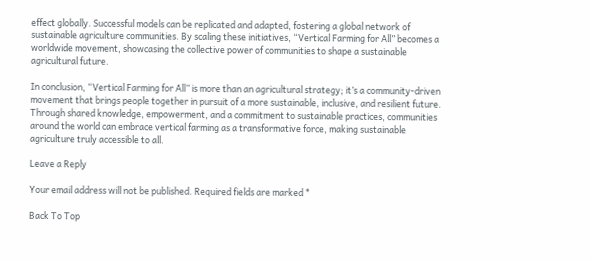effect globally. Successful models can be replicated and adapted, fostering a global network of sustainable agriculture communities. By scaling these initiatives, “Vertical Farming for All” becomes a worldwide movement, showcasing the collective power of communities to shape a sustainable agricultural future.

In conclusion, “Vertical Farming for All” is more than an agricultural strategy; it’s a community-driven movement that brings people together in pursuit of a more sustainable, inclusive, and resilient future. Through shared knowledge, empowerment, and a commitment to sustainable practices, communities around the world can embrace vertical farming as a transformative force, making sustainable agriculture truly accessible to all.

Leave a Reply

Your email address will not be published. Required fields are marked *

Back To Top